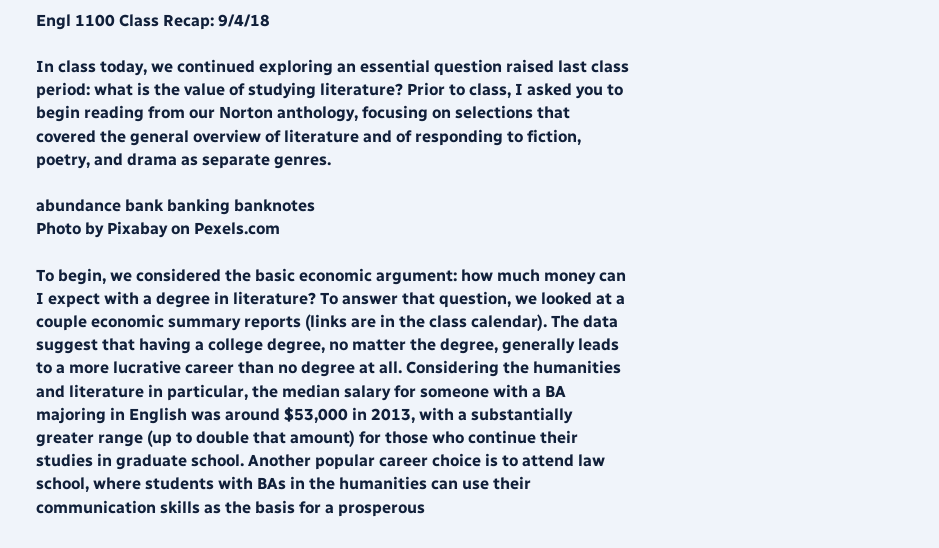Engl 1100 Class Recap: 9/4/18

In class today, we continued exploring an essential question raised last class period: what is the value of studying literature? Prior to class, I asked you to begin reading from our Norton anthology, focusing on selections that covered the general overview of literature and of responding to fiction, poetry, and drama as separate genres.

abundance bank banking banknotes
Photo by Pixabay on Pexels.com

To begin, we considered the basic economic argument: how much money can I expect with a degree in literature? To answer that question, we looked at a couple economic summary reports (links are in the class calendar). The data suggest that having a college degree, no matter the degree, generally leads to a more lucrative career than no degree at all. Considering the humanities and literature in particular, the median salary for someone with a BA majoring in English was around $53,000 in 2013, with a substantially greater range (up to double that amount) for those who continue their studies in graduate school. Another popular career choice is to attend law school, where students with BAs in the humanities can use their communication skills as the basis for a prosperous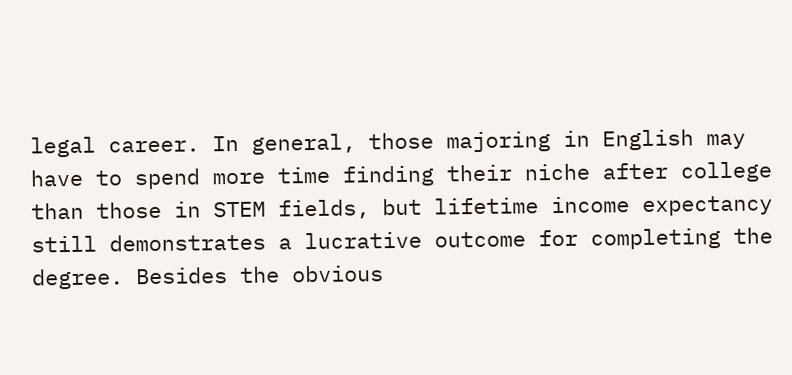legal career. In general, those majoring in English may have to spend more time finding their niche after college than those in STEM fields, but lifetime income expectancy still demonstrates a lucrative outcome for completing the degree. Besides the obvious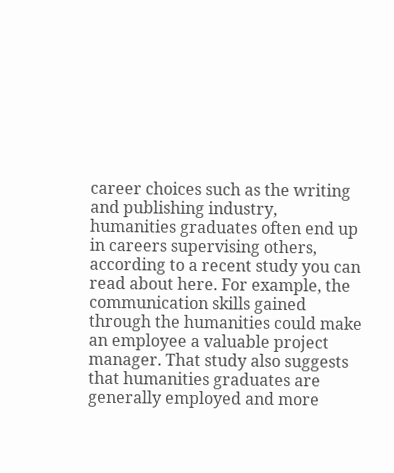career choices such as the writing and publishing industry, humanities graduates often end up in careers supervising others, according to a recent study you can read about here. For example, the communication skills gained through the humanities could make an employee a valuable project manager. That study also suggests that humanities graduates are generally employed and more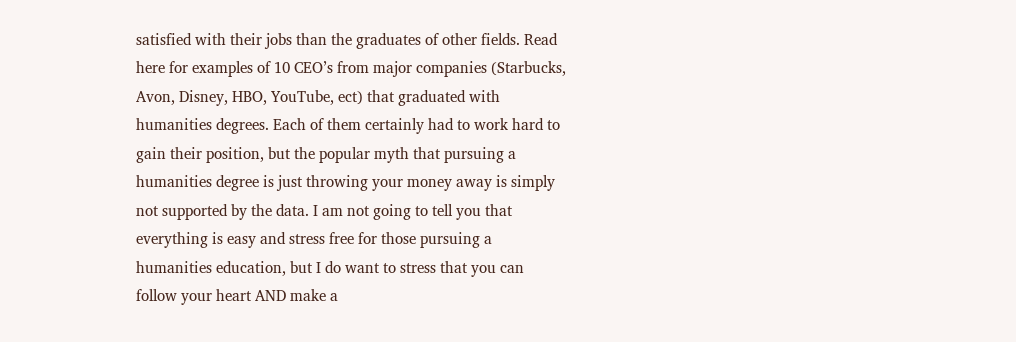satisfied with their jobs than the graduates of other fields. Read here for examples of 10 CEO’s from major companies (Starbucks, Avon, Disney, HBO, YouTube, ect) that graduated with humanities degrees. Each of them certainly had to work hard to gain their position, but the popular myth that pursuing a humanities degree is just throwing your money away is simply not supported by the data. I am not going to tell you that everything is easy and stress free for those pursuing a humanities education, but I do want to stress that you can follow your heart AND make a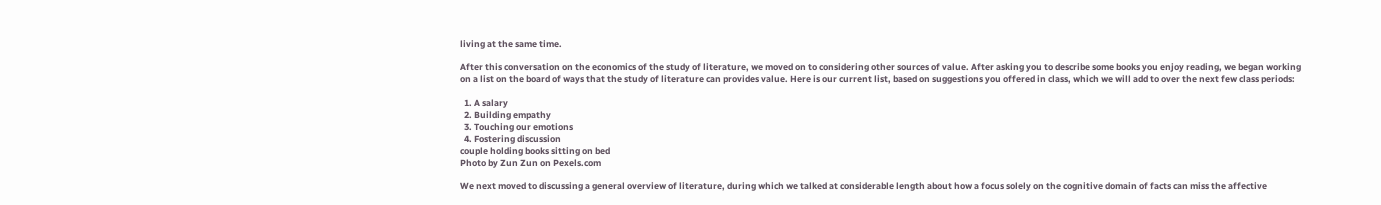living at the same time.

After this conversation on the economics of the study of literature, we moved on to considering other sources of value. After asking you to describe some books you enjoy reading, we began working on a list on the board of ways that the study of literature can provides value. Here is our current list, based on suggestions you offered in class, which we will add to over the next few class periods:

  1. A salary
  2. Building empathy
  3. Touching our emotions
  4. Fostering discussion
couple holding books sitting on bed
Photo by Zun Zun on Pexels.com

We next moved to discussing a general overview of literature, during which we talked at considerable length about how a focus solely on the cognitive domain of facts can miss the affective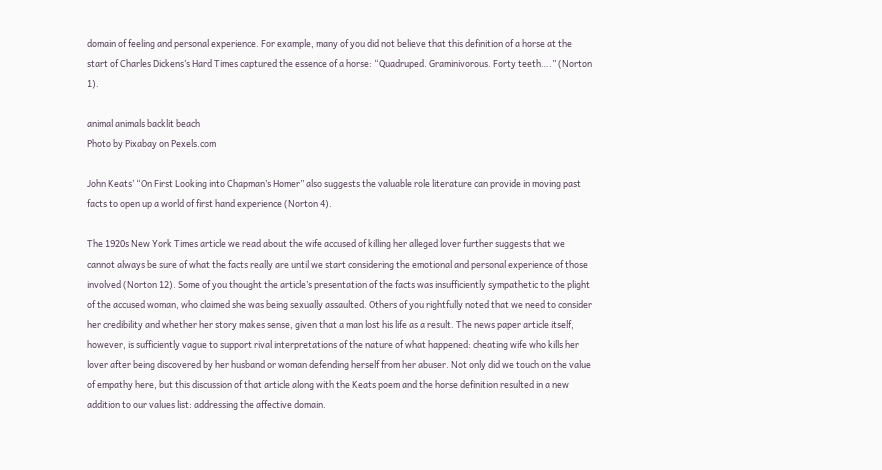domain of feeling and personal experience. For example, many of you did not believe that this definition of a horse at the start of Charles Dickens’s Hard Times captured the essence of a horse: “Quadruped. Graminivorous. Forty teeth….” (Norton 1).

animal animals backlit beach
Photo by Pixabay on Pexels.com

John Keats’ “On First Looking into Chapman’s Homer” also suggests the valuable role literature can provide in moving past facts to open up a world of first hand experience (Norton 4).

The 1920s New York Times article we read about the wife accused of killing her alleged lover further suggests that we cannot always be sure of what the facts really are until we start considering the emotional and personal experience of those involved (Norton 12). Some of you thought the article’s presentation of the facts was insufficiently sympathetic to the plight of the accused woman, who claimed she was being sexually assaulted. Others of you rightfully noted that we need to consider her credibility and whether her story makes sense, given that a man lost his life as a result. The news paper article itself, however, is sufficiently vague to support rival interpretations of the nature of what happened: cheating wife who kills her lover after being discovered by her husband or woman defending herself from her abuser. Not only did we touch on the value of empathy here, but this discussion of that article along with the Keats poem and the horse definition resulted in a new addition to our values list: addressing the affective domain.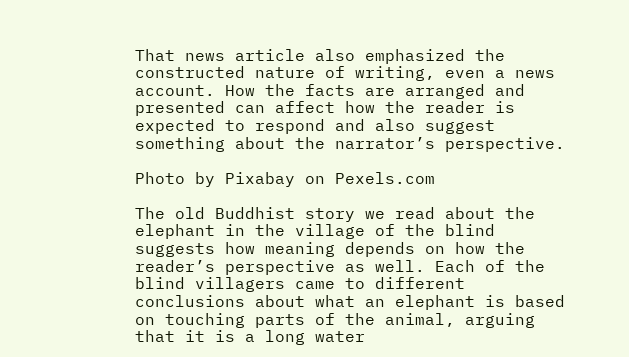That news article also emphasized the constructed nature of writing, even a news account. How the facts are arranged and presented can affect how the reader is expected to respond and also suggest something about the narrator’s perspective.

Photo by Pixabay on Pexels.com

The old Buddhist story we read about the elephant in the village of the blind suggests how meaning depends on how the reader’s perspective as well. Each of the blind villagers came to different conclusions about what an elephant is based on touching parts of the animal, arguing that it is a long water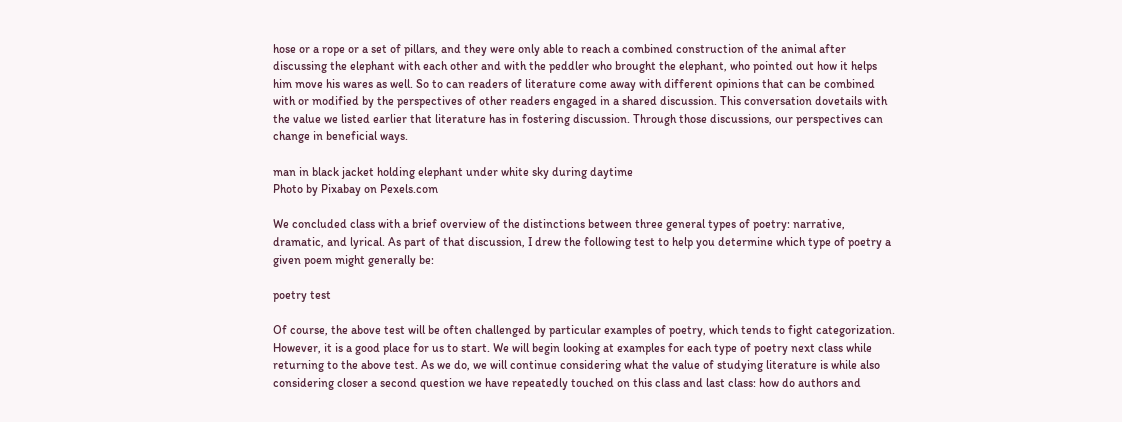hose or a rope or a set of pillars, and they were only able to reach a combined construction of the animal after discussing the elephant with each other and with the peddler who brought the elephant, who pointed out how it helps him move his wares as well. So to can readers of literature come away with different opinions that can be combined with or modified by the perspectives of other readers engaged in a shared discussion. This conversation dovetails with the value we listed earlier that literature has in fostering discussion. Through those discussions, our perspectives can change in beneficial ways.

man in black jacket holding elephant under white sky during daytime
Photo by Pixabay on Pexels.com

We concluded class with a brief overview of the distinctions between three general types of poetry: narrative, dramatic, and lyrical. As part of that discussion, I drew the following test to help you determine which type of poetry a given poem might generally be:

poetry test

Of course, the above test will be often challenged by particular examples of poetry, which tends to fight categorization. However, it is a good place for us to start. We will begin looking at examples for each type of poetry next class while returning to the above test. As we do, we will continue considering what the value of studying literature is while also considering closer a second question we have repeatedly touched on this class and last class: how do authors and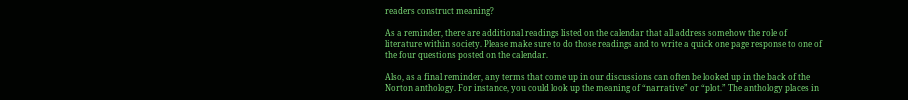readers construct meaning?

As a reminder, there are additional readings listed on the calendar that all address somehow the role of literature within society. Please make sure to do those readings and to write a quick one page response to one of the four questions posted on the calendar.

Also, as a final reminder, any terms that come up in our discussions can often be looked up in the back of the Norton anthology. For instance, you could look up the meaning of “narrative” or “plot.” The anthology places in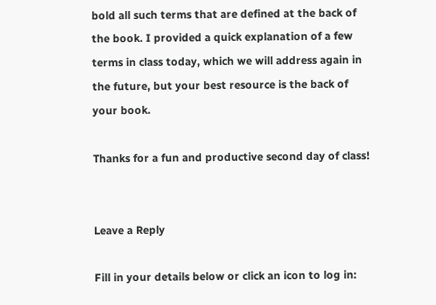bold all such terms that are defined at the back of the book. I provided a quick explanation of a few terms in class today, which we will address again in the future, but your best resource is the back of your book.

Thanks for a fun and productive second day of class!


Leave a Reply

Fill in your details below or click an icon to log in: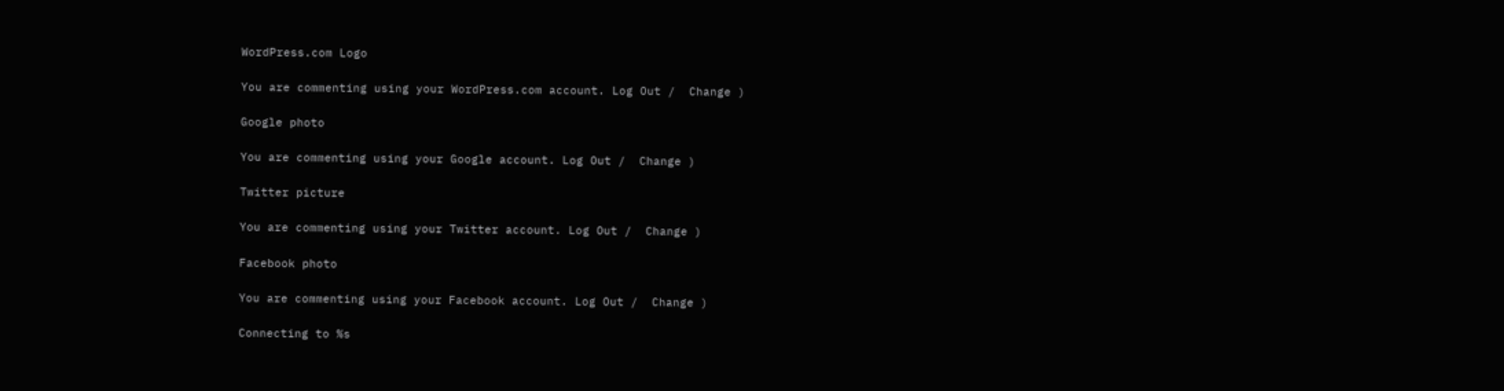WordPress.com Logo

You are commenting using your WordPress.com account. Log Out /  Change )

Google photo

You are commenting using your Google account. Log Out /  Change )

Twitter picture

You are commenting using your Twitter account. Log Out /  Change )

Facebook photo

You are commenting using your Facebook account. Log Out /  Change )

Connecting to %s